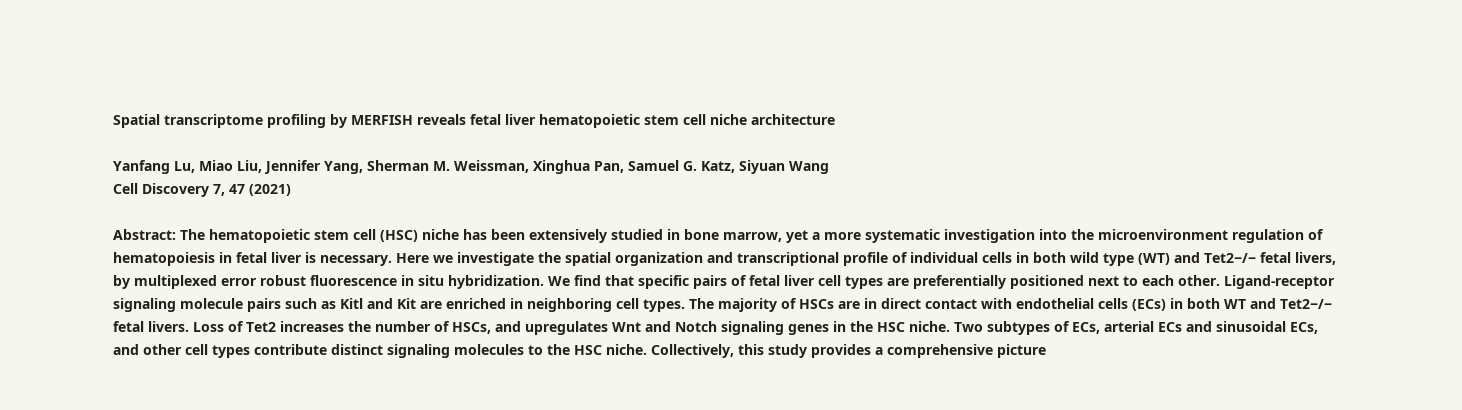Spatial transcriptome profiling by MERFISH reveals fetal liver hematopoietic stem cell niche architecture

Yanfang Lu, Miao Liu, Jennifer Yang, Sherman M. Weissman, Xinghua Pan, Samuel G. Katz, Siyuan Wang
Cell Discovery 7, 47 (2021)

Abstract: The hematopoietic stem cell (HSC) niche has been extensively studied in bone marrow, yet a more systematic investigation into the microenvironment regulation of hematopoiesis in fetal liver is necessary. Here we investigate the spatial organization and transcriptional profile of individual cells in both wild type (WT) and Tet2−/− fetal livers, by multiplexed error robust fluorescence in situ hybridization. We find that specific pairs of fetal liver cell types are preferentially positioned next to each other. Ligand-receptor signaling molecule pairs such as Kitl and Kit are enriched in neighboring cell types. The majority of HSCs are in direct contact with endothelial cells (ECs) in both WT and Tet2−/− fetal livers. Loss of Tet2 increases the number of HSCs, and upregulates Wnt and Notch signaling genes in the HSC niche. Two subtypes of ECs, arterial ECs and sinusoidal ECs, and other cell types contribute distinct signaling molecules to the HSC niche. Collectively, this study provides a comprehensive picture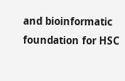and bioinformatic foundation for HSC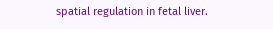spatial regulation in fetal liver.